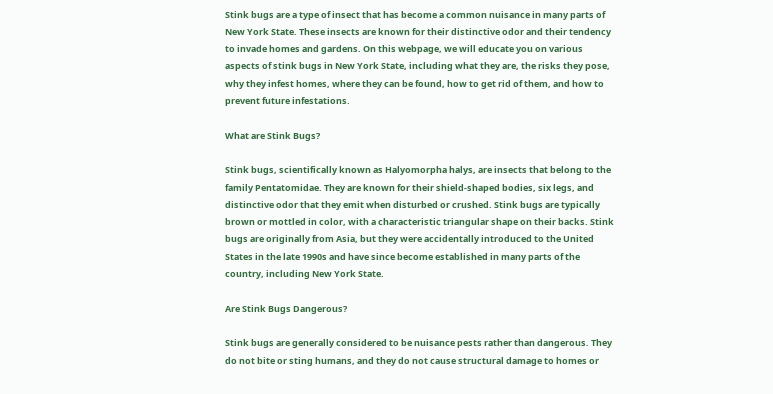Stink bugs are a type of insect that has become a common nuisance in many parts of New York State. These insects are known for their distinctive odor and their tendency to invade homes and gardens. On this webpage, we will educate you on various aspects of stink bugs in New York State, including what they are, the risks they pose, why they infest homes, where they can be found, how to get rid of them, and how to prevent future infestations.

What are Stink Bugs?

Stink bugs, scientifically known as Halyomorpha halys, are insects that belong to the family Pentatomidae. They are known for their shield-shaped bodies, six legs, and distinctive odor that they emit when disturbed or crushed. Stink bugs are typically brown or mottled in color, with a characteristic triangular shape on their backs. Stink bugs are originally from Asia, but they were accidentally introduced to the United States in the late 1990s and have since become established in many parts of the country, including New York State.

Are Stink Bugs Dangerous?

Stink bugs are generally considered to be nuisance pests rather than dangerous. They do not bite or sting humans, and they do not cause structural damage to homes or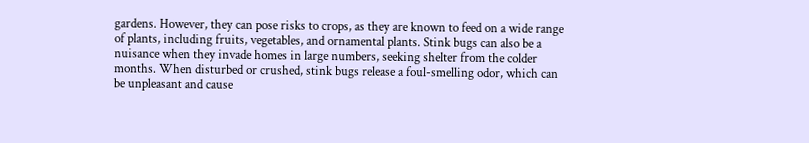gardens. However, they can pose risks to crops, as they are known to feed on a wide range of plants, including fruits, vegetables, and ornamental plants. Stink bugs can also be a nuisance when they invade homes in large numbers, seeking shelter from the colder months. When disturbed or crushed, stink bugs release a foul-smelling odor, which can be unpleasant and cause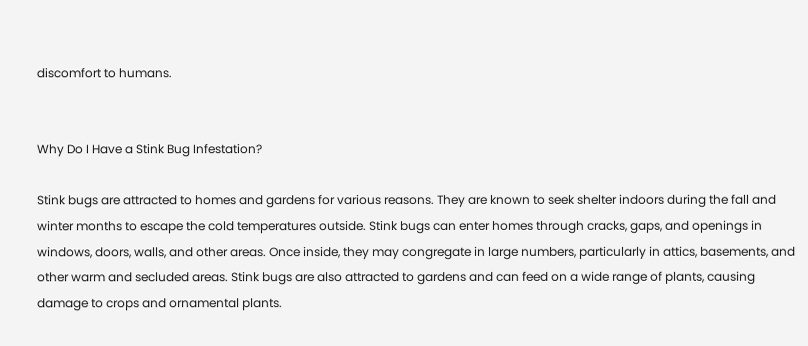discomfort to humans.


Why Do I Have a Stink Bug Infestation?

Stink bugs are attracted to homes and gardens for various reasons. They are known to seek shelter indoors during the fall and winter months to escape the cold temperatures outside. Stink bugs can enter homes through cracks, gaps, and openings in windows, doors, walls, and other areas. Once inside, they may congregate in large numbers, particularly in attics, basements, and other warm and secluded areas. Stink bugs are also attracted to gardens and can feed on a wide range of plants, causing damage to crops and ornamental plants.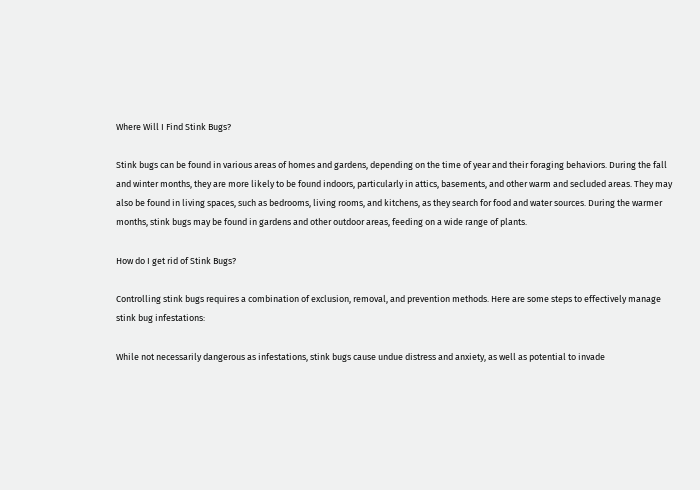Where Will I Find Stink Bugs?

Stink bugs can be found in various areas of homes and gardens, depending on the time of year and their foraging behaviors. During the fall and winter months, they are more likely to be found indoors, particularly in attics, basements, and other warm and secluded areas. They may also be found in living spaces, such as bedrooms, living rooms, and kitchens, as they search for food and water sources. During the warmer months, stink bugs may be found in gardens and other outdoor areas, feeding on a wide range of plants.

How do I get rid of Stink Bugs?

Controlling stink bugs requires a combination of exclusion, removal, and prevention methods. Here are some steps to effectively manage stink bug infestations:

While not necessarily dangerous as infestations, stink bugs cause undue distress and anxiety, as well as potential to invade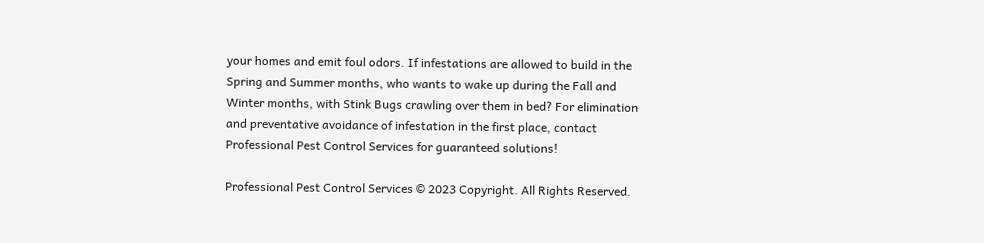your homes and emit foul odors. If infestations are allowed to build in the Spring and Summer months, who wants to wake up during the Fall and Winter months, with Stink Bugs crawling over them in bed? For elimination and preventative avoidance of infestation in the first place, contact Professional Pest Control Services for guaranteed solutions!

Professional Pest Control Services © 2023 Copyright. All Rights Reserved.